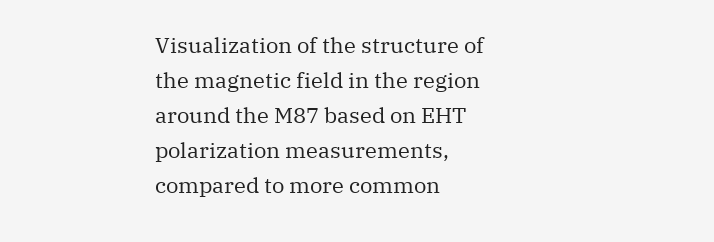Visualization of the structure of the magnetic field in the region around the M87 based on EHT polarization measurements, compared to more common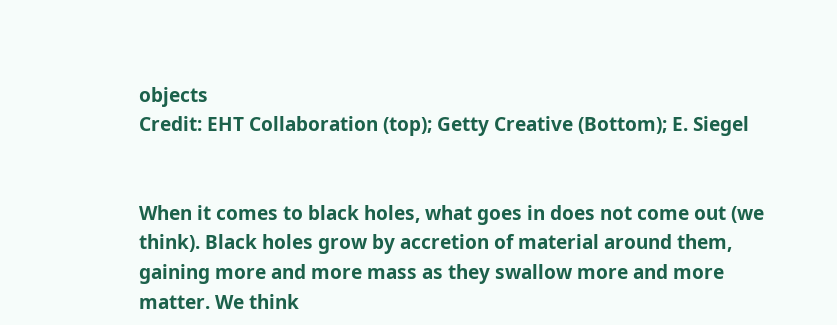objects
Credit: EHT Collaboration (top); Getty Creative (Bottom); E. Siegel


When it comes to black holes, what goes in does not come out (we think). Black holes grow by accretion of material around them, gaining more and more mass as they swallow more and more matter. We think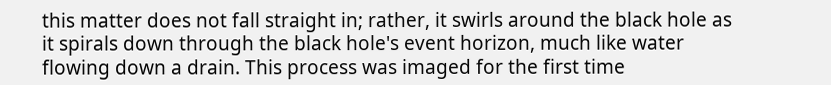this matter does not fall straight in; rather, it swirls around the black hole as it spirals down through the black hole's event horizon, much like water flowing down a drain. This process was imaged for the first time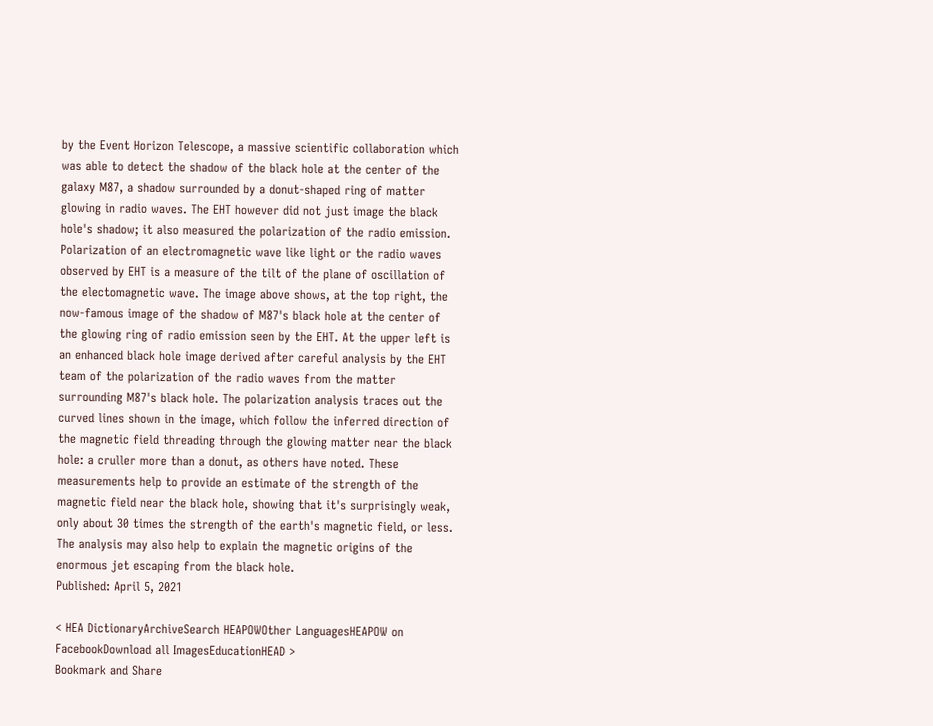by the Event Horizon Telescope, a massive scientific collaboration which was able to detect the shadow of the black hole at the center of the galaxy M87, a shadow surrounded by a donut-shaped ring of matter glowing in radio waves. The EHT however did not just image the black hole's shadow; it also measured the polarization of the radio emission. Polarization of an electromagnetic wave like light or the radio waves observed by EHT is a measure of the tilt of the plane of oscillation of the electomagnetic wave. The image above shows, at the top right, the now-famous image of the shadow of M87's black hole at the center of the glowing ring of radio emission seen by the EHT. At the upper left is an enhanced black hole image derived after careful analysis by the EHT team of the polarization of the radio waves from the matter surrounding M87's black hole. The polarization analysis traces out the curved lines shown in the image, which follow the inferred direction of the magnetic field threading through the glowing matter near the black hole: a cruller more than a donut, as others have noted. These measurements help to provide an estimate of the strength of the magnetic field near the black hole, showing that it's surprisingly weak, only about 30 times the strength of the earth's magnetic field, or less. The analysis may also help to explain the magnetic origins of the enormous jet escaping from the black hole.
Published: April 5, 2021

< HEA DictionaryArchiveSearch HEAPOWOther LanguagesHEAPOW on FacebookDownload all ImagesEducationHEAD >
Bookmark and Share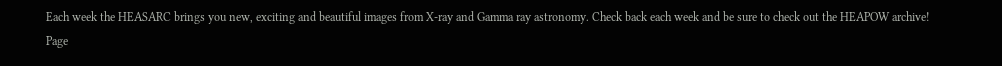Each week the HEASARC brings you new, exciting and beautiful images from X-ray and Gamma ray astronomy. Check back each week and be sure to check out the HEAPOW archive!
Page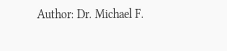Author: Dr. Michael F.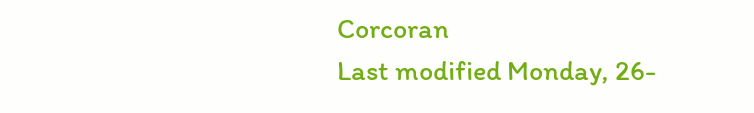Corcoran
Last modified Monday, 26-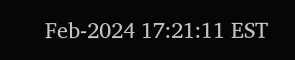Feb-2024 17:21:11 EST